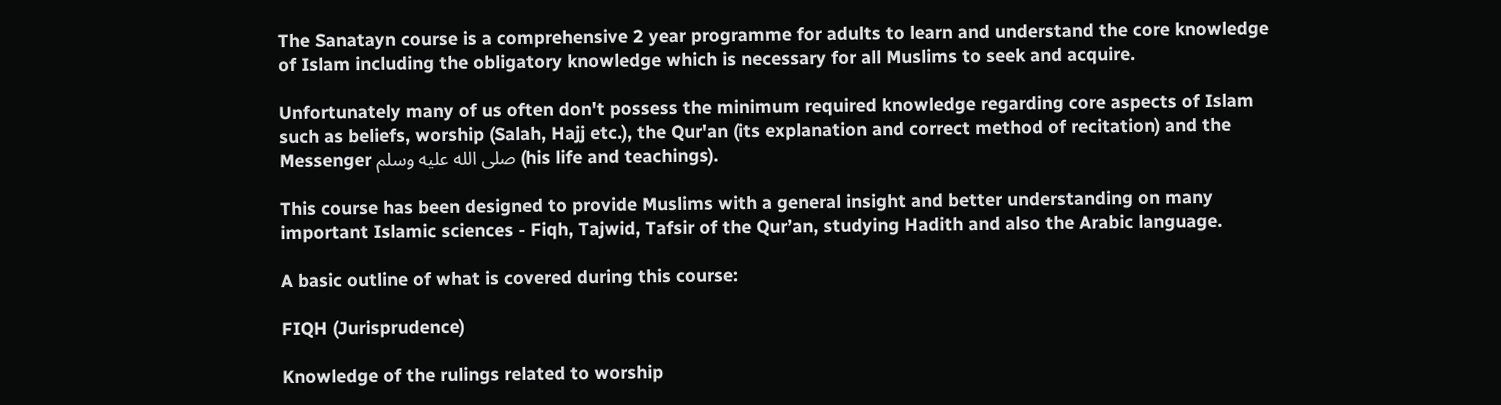The Sanatayn course is a comprehensive 2 year programme for adults to learn and understand the core knowledge of Islam including the obligatory knowledge which is necessary for all Muslims to seek and acquire.

Unfortunately many of us often don't possess the minimum required knowledge regarding core aspects of Islam such as beliefs, worship (Salah, Hajj etc.), the Qur'an (its explanation and correct method of recitation) and the Messenger صلى الله عليه وسلم (his life and teachings).

This course has been designed to provide Muslims with a general insight and better understanding on many important Islamic sciences - Fiqh, Tajwid, Tafsir of the Qur’an, studying Hadith and also the Arabic language.

A basic outline of what is covered during this course:

FIQH (Jurisprudence)

Knowledge of the rulings related to worship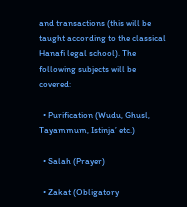and transactions (this will be taught according to the classical Hanafi legal school). The following subjects will be covered:

  • Purification (Wudu, Ghusl, Tayammum, Istinja’ etc.)

  • Salah (Prayer)

  • Zakat (Obligatory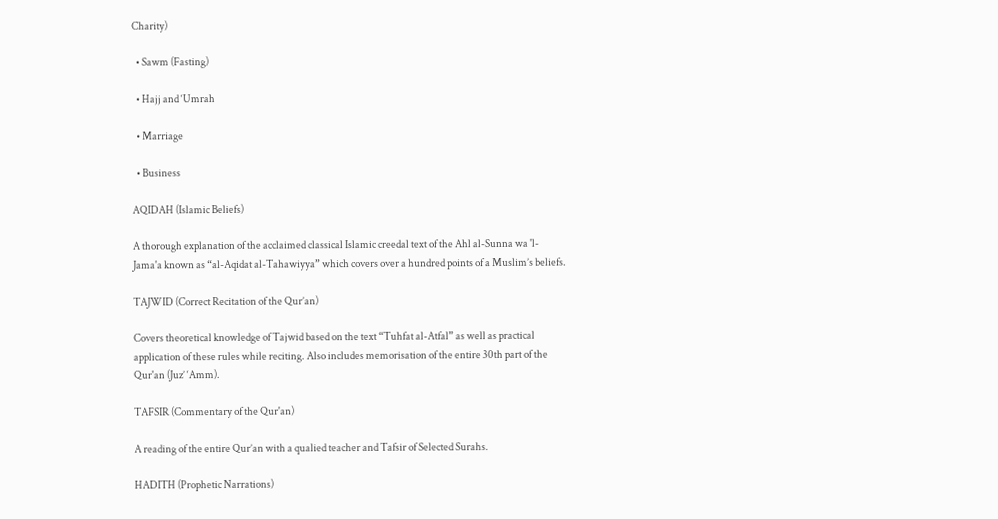Charity)

  • Sawm (Fasting)

  • Hajj and ‘Umrah

  • Marriage

  • Business

AQIDAH (Islamic Beliefs)

A thorough explanation of the acclaimed classical Islamic creedal text of the Ahl al-Sunna wa 'l-Jama'a known as “al-Aqidat al-Tahawiyya” which covers over a hundred points of a Muslim’s beliefs.

TAJWID (Correct Recitation of the Qur’an)

Covers theoretical knowledge of Tajwid based on the text “Tuhfat al-Atfal” as well as practical application of these rules while reciting. Also includes memorisation of the entire 30th part of the Qur'an (Juz’ ‘Amm).

TAFSIR (Commentary of the Qur'an)

A reading of the entire Qur’an with a qualied teacher and Tafsir of Selected Surahs.

HADITH (Prophetic Narrations)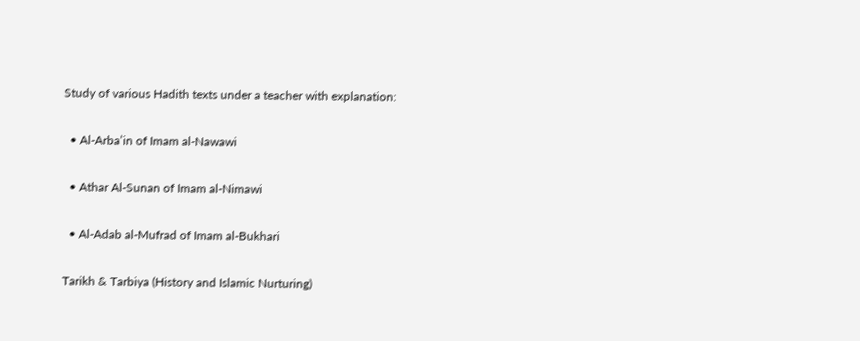Study of various Hadith texts under a teacher with explanation:

  • Al-Arba’in of Imam al-Nawawi

  • Athar Al-Sunan of Imam al-Nimawi

  • Al-Adab al-Mufrad of Imam al-Bukhari

Tarikh & Tarbiya (History and Islamic Nurturing)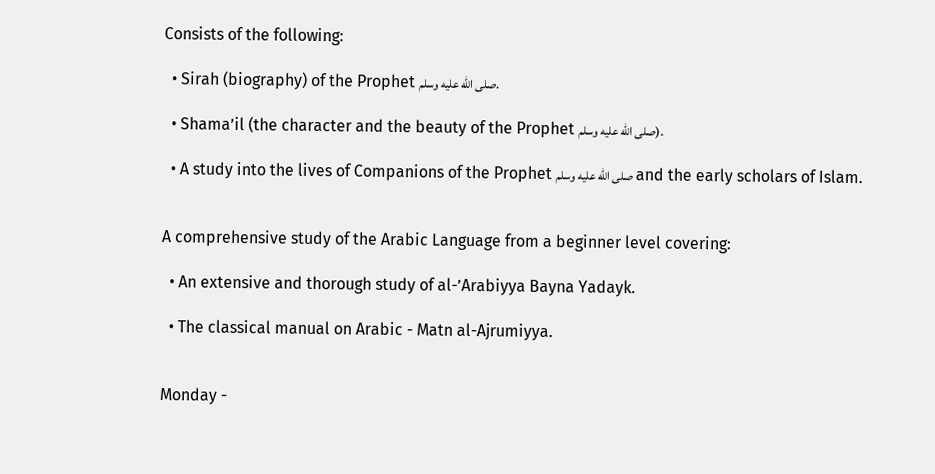Consists of the following:

  • Sirah (biography) of the Prophet صلى الله عليه وسلم.

  • Shama’il (the character and the beauty of the Prophet صلى الله عليه وسلم).

  • A study into the lives of Companions of the Prophet صلى الله عليه وسلم and the early scholars of Islam.


A comprehensive study of the Arabic Language from a beginner level covering:

  • An extensive and thorough study of al-’Arabiyya Bayna Yadayk.

  • The classical manual on Arabic - Matn al-Ajrumiyya.


Monday -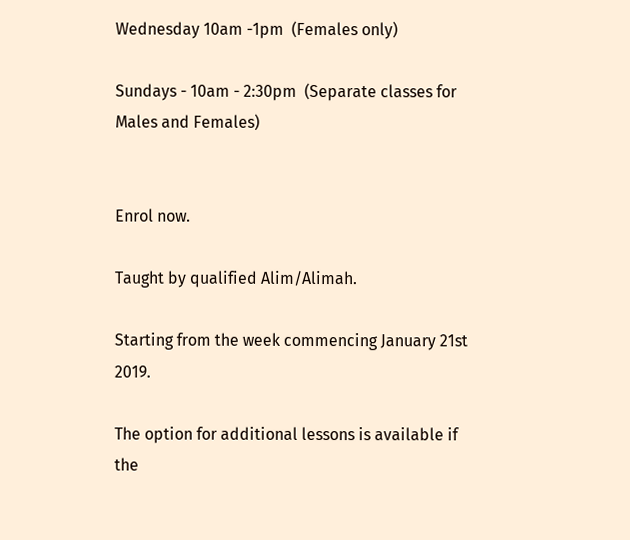Wednesday 10am -1pm  (Females only)

Sundays - 10am - 2:30pm  (Separate classes for Males and Females)


Enrol now.

Taught by qualified Alim/Alimah.

Starting from the week commencing January 21st 2019.

The option for additional lessons is available if the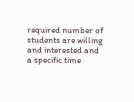required number of students are willing and interested and a specific time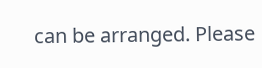can be arranged. Please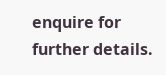enquire for further details.